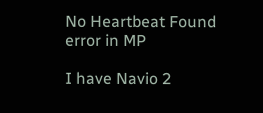No Heartbeat Found error in MP

I have Navio 2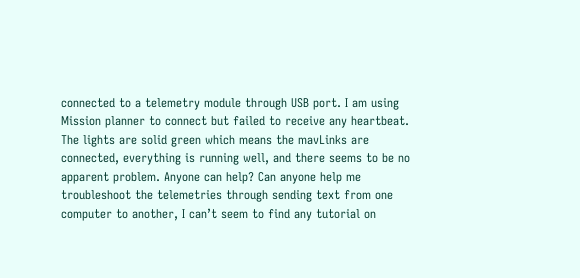connected to a telemetry module through USB port. I am using Mission planner to connect but failed to receive any heartbeat. The lights are solid green which means the mavLinks are connected, everything is running well, and there seems to be no apparent problem. Anyone can help? Can anyone help me troubleshoot the telemetries through sending text from one computer to another, I can’t seem to find any tutorial on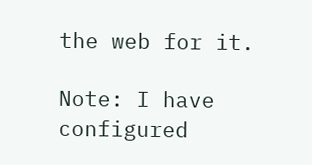the web for it.

Note: I have configured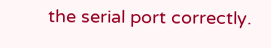the serial port correctly.